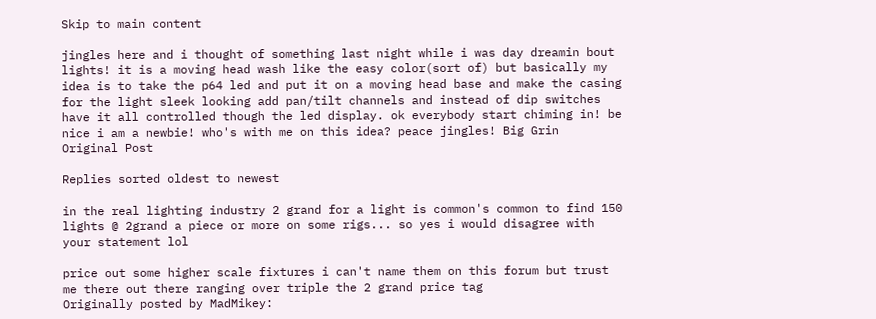Skip to main content

jingles here and i thought of something last night while i was day dreamin bout lights! it is a moving head wash like the easy color(sort of) but basically my idea is to take the p64 led and put it on a moving head base and make the casing for the light sleek looking add pan/tilt channels and instead of dip switches have it all controlled though the led display. ok everybody start chiming in! be nice i am a newbie! who's with me on this idea? peace jingles! Big Grin
Original Post

Replies sorted oldest to newest

in the real lighting industry 2 grand for a light is common's common to find 150 lights @ 2grand a piece or more on some rigs... so yes i would disagree with your statement lol

price out some higher scale fixtures i can't name them on this forum but trust me there out there ranging over triple the 2 grand price tag
Originally posted by MadMikey: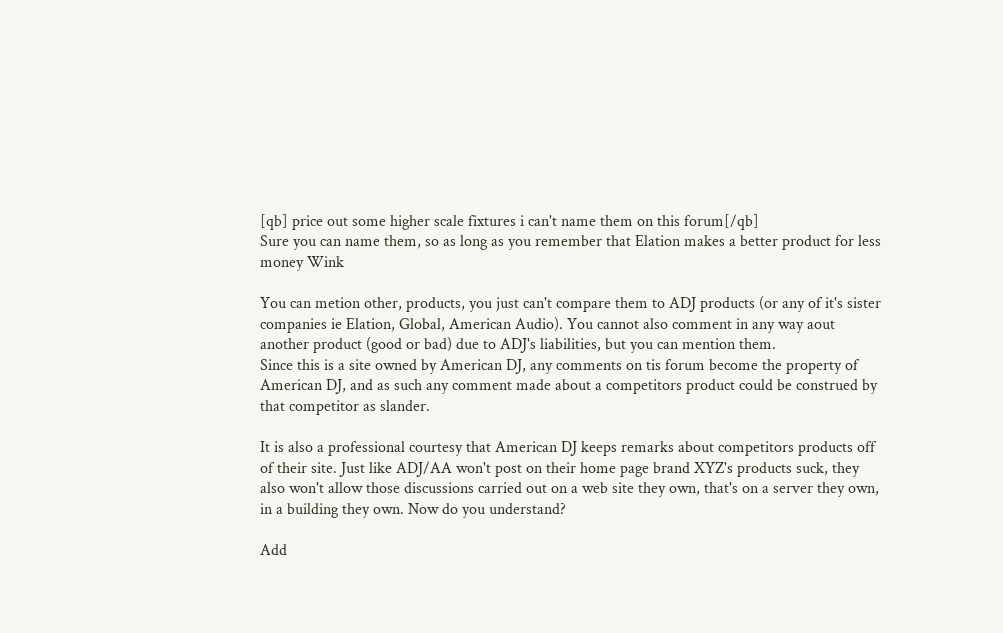[qb] price out some higher scale fixtures i can't name them on this forum[/qb]
Sure you can name them, so as long as you remember that Elation makes a better product for less money Wink

You can metion other, products, you just can't compare them to ADJ products (or any of it's sister companies ie Elation, Global, American Audio). You cannot also comment in any way aout another product (good or bad) due to ADJ's liabilities, but you can mention them.
Since this is a site owned by American DJ, any comments on tis forum become the property of American DJ, and as such any comment made about a competitors product could be construed by that competitor as slander.

It is also a professional courtesy that American DJ keeps remarks about competitors products off of their site. Just like ADJ/AA won't post on their home page brand XYZ's products suck, they also won't allow those discussions carried out on a web site they own, that's on a server they own, in a building they own. Now do you understand?

Add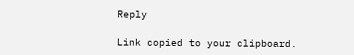Reply

Link copied to your clipboard.